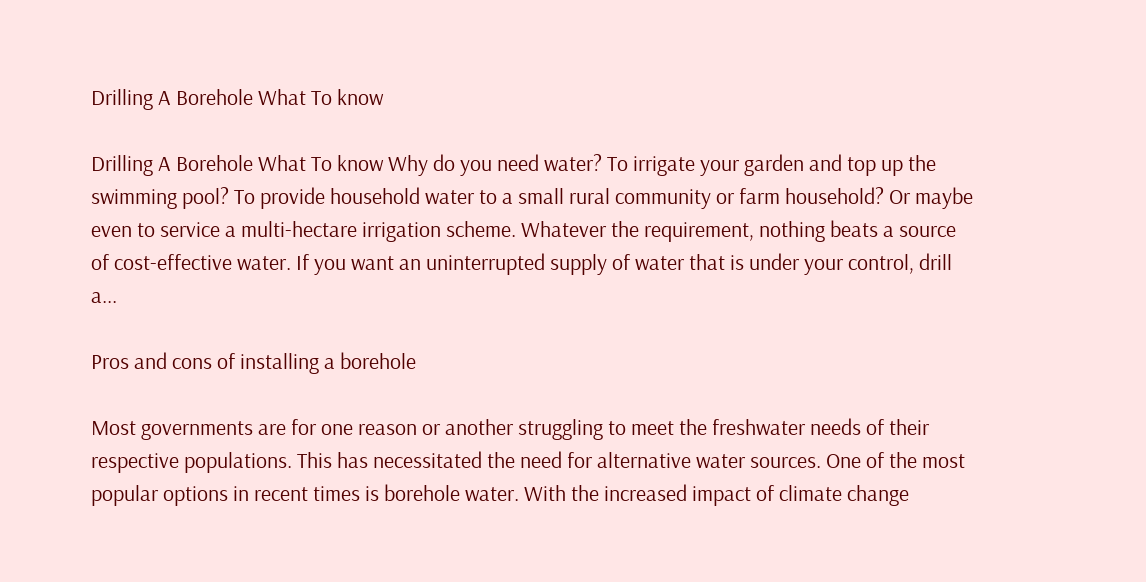Drilling A Borehole What To know

Drilling A Borehole What To know Why do you need water? To irrigate your garden and top up the swimming pool? To provide household water to a small rural community or farm household? Or maybe even to service a multi-hectare irrigation scheme. Whatever the requirement, nothing beats a source of cost-effective water. If you want an uninterrupted supply of water that is under your control, drill a...

Pros and cons of installing a borehole

Most governments are for one reason or another struggling to meet the freshwater needs of their respective populations. This has necessitated the need for alternative water sources. One of the most popular options in recent times is borehole water. With the increased impact of climate change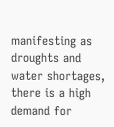manifesting as droughts and water shortages, there is a high demand for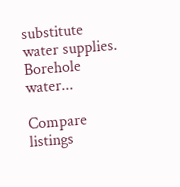substitute water supplies. Borehole water...

Compare listings